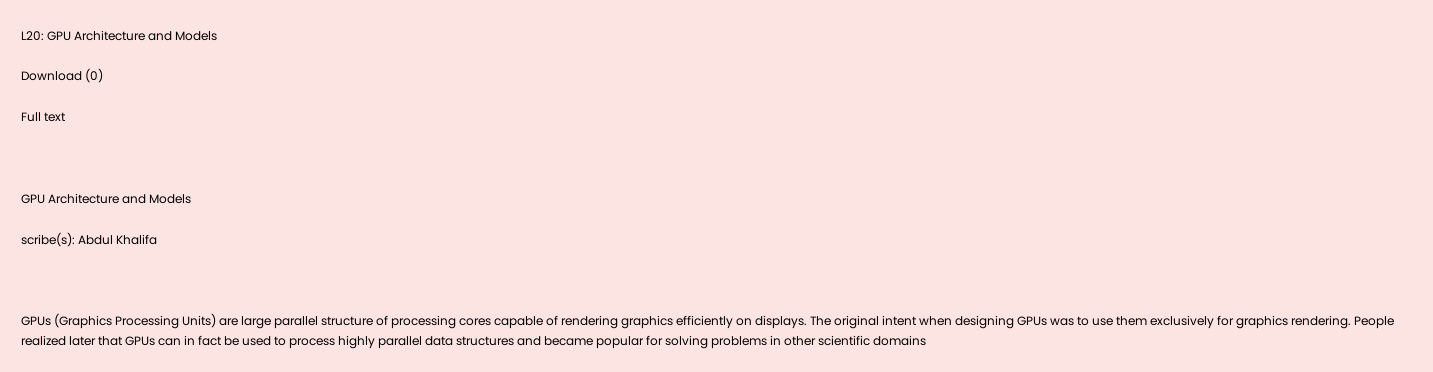L20: GPU Architecture and Models

Download (0)

Full text



GPU Architecture and Models

scribe(s): Abdul Khalifa



GPUs (Graphics Processing Units) are large parallel structure of processing cores capable of rendering graphics efficiently on displays. The original intent when designing GPUs was to use them exclusively for graphics rendering. People realized later that GPUs can in fact be used to process highly parallel data structures and became popular for solving problems in other scientific domains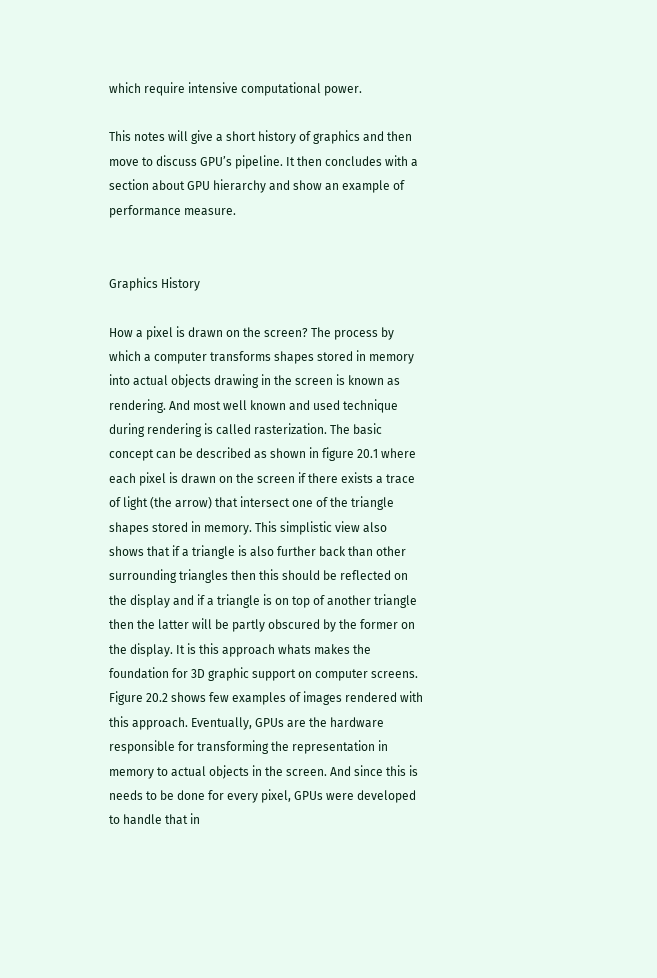which require intensive computational power.

This notes will give a short history of graphics and then move to discuss GPU’s pipeline. It then concludes with a section about GPU hierarchy and show an example of performance measure.


Graphics History

How a pixel is drawn on the screen? The process by which a computer transforms shapes stored in memory into actual objects drawing in the screen is known as rendering. And most well known and used technique during rendering is called rasterization. The basic concept can be described as shown in figure 20.1 where each pixel is drawn on the screen if there exists a trace of light (the arrow) that intersect one of the triangle shapes stored in memory. This simplistic view also shows that if a triangle is also further back than other surrounding triangles then this should be reflected on the display and if a triangle is on top of another triangle then the latter will be partly obscured by the former on the display. It is this approach whats makes the foundation for 3D graphic support on computer screens. Figure 20.2 shows few examples of images rendered with this approach. Eventually, GPUs are the hardware responsible for transforming the representation in memory to actual objects in the screen. And since this is needs to be done for every pixel, GPUs were developed to handle that in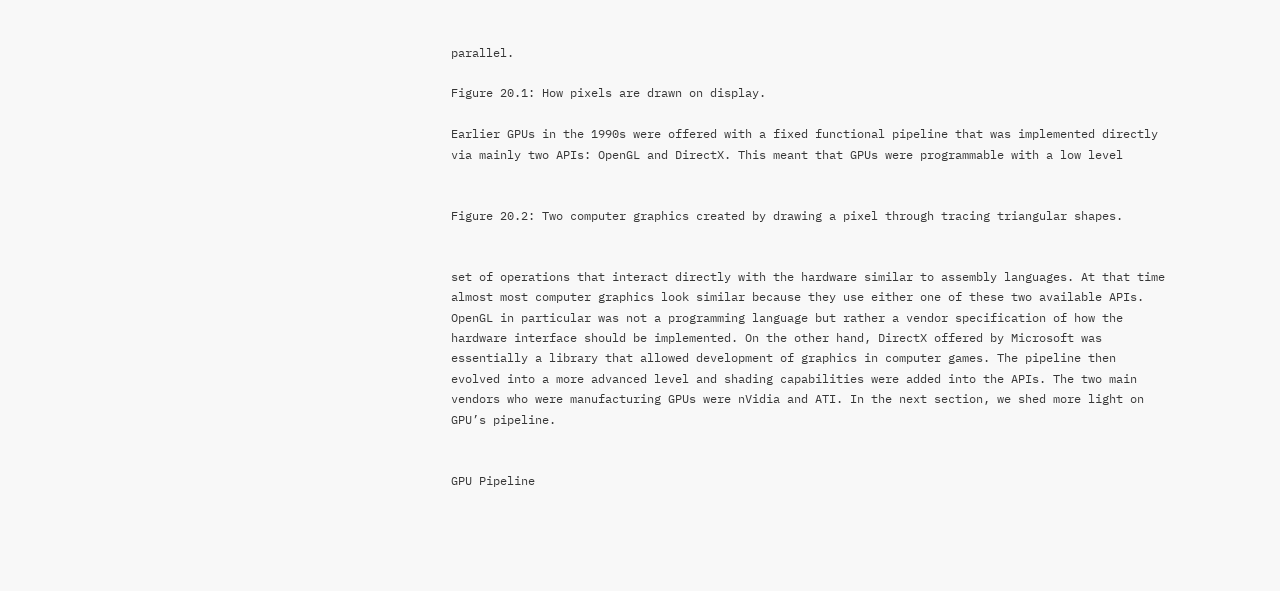parallel.

Figure 20.1: How pixels are drawn on display.

Earlier GPUs in the 1990s were offered with a fixed functional pipeline that was implemented directly via mainly two APIs: OpenGL and DirectX. This meant that GPUs were programmable with a low level


Figure 20.2: Two computer graphics created by drawing a pixel through tracing triangular shapes.


set of operations that interact directly with the hardware similar to assembly languages. At that time almost most computer graphics look similar because they use either one of these two available APIs. OpenGL in particular was not a programming language but rather a vendor specification of how the hardware interface should be implemented. On the other hand, DirectX offered by Microsoft was essentially a library that allowed development of graphics in computer games. The pipeline then evolved into a more advanced level and shading capabilities were added into the APIs. The two main vendors who were manufacturing GPUs were nVidia and ATI. In the next section, we shed more light on GPU’s pipeline.


GPU Pipeline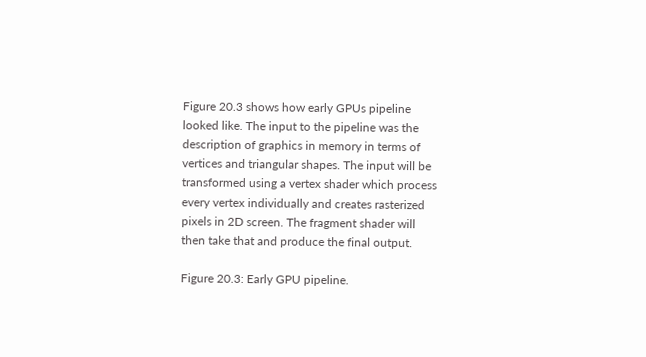Figure 20.3 shows how early GPUs pipeline looked like. The input to the pipeline was the description of graphics in memory in terms of vertices and triangular shapes. The input will be transformed using a vertex shader which process every vertex individually and creates rasterized pixels in 2D screen. The fragment shader will then take that and produce the final output.

Figure 20.3: Early GPU pipeline.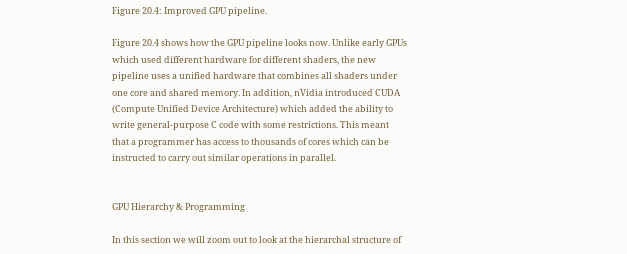Figure 20.4: Improved GPU pipeline.

Figure 20.4 shows how the GPU pipeline looks now. Unlike early GPUs which used different hardware for different shaders, the new pipeline uses a unified hardware that combines all shaders under one core and shared memory. In addition, nVidia introduced CUDA (Compute Unified Device Architecture) which added the ability to write general-purpose C code with some restrictions. This meant that a programmer has access to thousands of cores which can be instructed to carry out similar operations in parallel.


GPU Hierarchy & Programming

In this section we will zoom out to look at the hierarchal structure of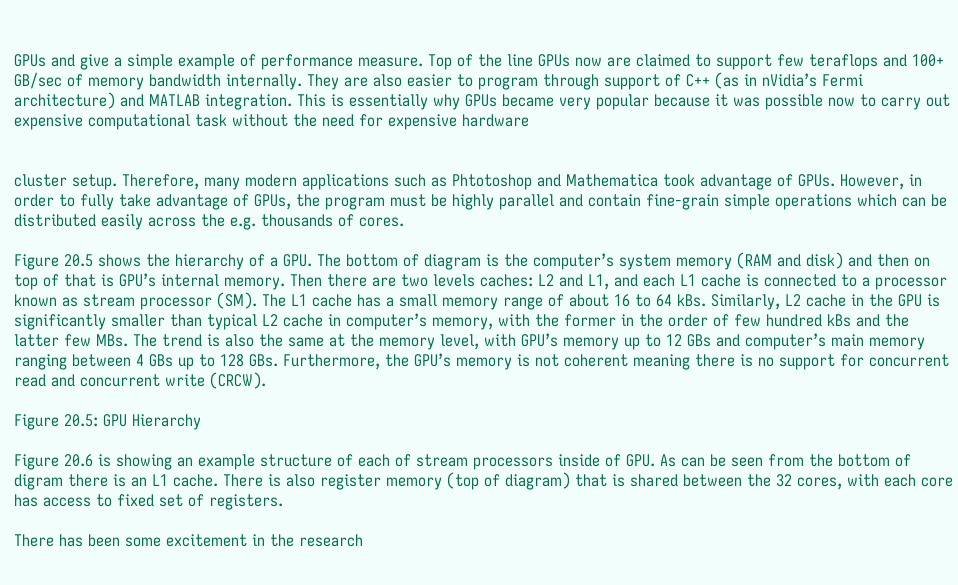GPUs and give a simple example of performance measure. Top of the line GPUs now are claimed to support few teraflops and 100+ GB/sec of memory bandwidth internally. They are also easier to program through support of C++ (as in nVidia’s Fermi architecture) and MATLAB integration. This is essentially why GPUs became very popular because it was possible now to carry out expensive computational task without the need for expensive hardware


cluster setup. Therefore, many modern applications such as Phtotoshop and Mathematica took advantage of GPUs. However, in order to fully take advantage of GPUs, the program must be highly parallel and contain fine-grain simple operations which can be distributed easily across the e.g. thousands of cores.

Figure 20.5 shows the hierarchy of a GPU. The bottom of diagram is the computer’s system memory (RAM and disk) and then on top of that is GPU’s internal memory. Then there are two levels caches: L2 and L1, and each L1 cache is connected to a processor known as stream processor (SM). The L1 cache has a small memory range of about 16 to 64 kBs. Similarly, L2 cache in the GPU is significantly smaller than typical L2 cache in computer’s memory, with the former in the order of few hundred kBs and the latter few MBs. The trend is also the same at the memory level, with GPU’s memory up to 12 GBs and computer’s main memory ranging between 4 GBs up to 128 GBs. Furthermore, the GPU’s memory is not coherent meaning there is no support for concurrent read and concurrent write (CRCW).

Figure 20.5: GPU Hierarchy

Figure 20.6 is showing an example structure of each of stream processors inside of GPU. As can be seen from the bottom of digram there is an L1 cache. There is also register memory (top of diagram) that is shared between the 32 cores, with each core has access to fixed set of registers.

There has been some excitement in the research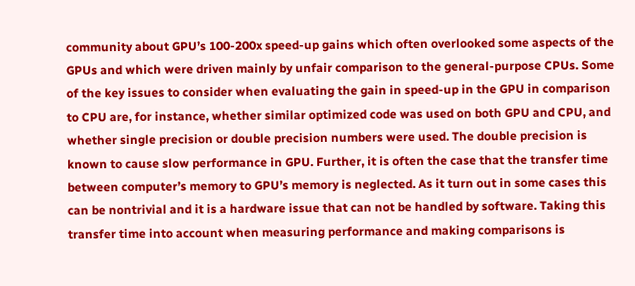community about GPU’s 100-200x speed-up gains which often overlooked some aspects of the GPUs and which were driven mainly by unfair comparison to the general-purpose CPUs. Some of the key issues to consider when evaluating the gain in speed-up in the GPU in comparison to CPU are, for instance, whether similar optimized code was used on both GPU and CPU, and whether single precision or double precision numbers were used. The double precision is known to cause slow performance in GPU. Further, it is often the case that the transfer time between computer’s memory to GPU’s memory is neglected. As it turn out in some cases this can be nontrivial and it is a hardware issue that can not be handled by software. Taking this transfer time into account when measuring performance and making comparisons is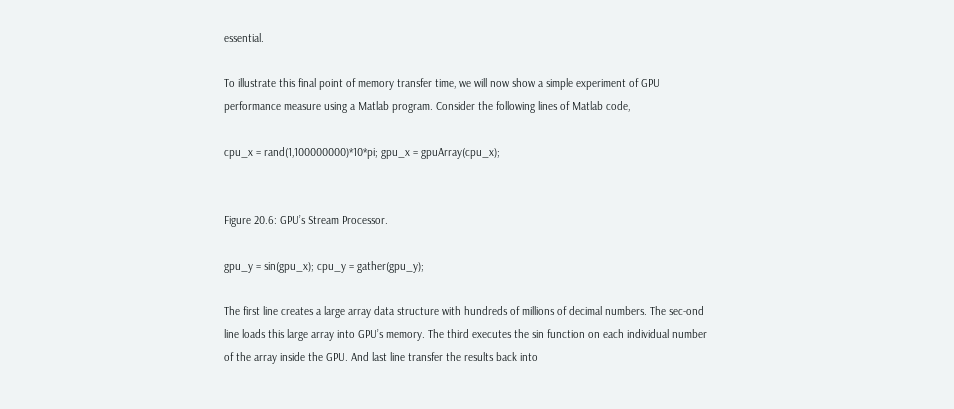essential.

To illustrate this final point of memory transfer time, we will now show a simple experiment of GPU performance measure using a Matlab program. Consider the following lines of Matlab code,

cpu_x = rand(1,100000000)*10*pi; gpu_x = gpuArray(cpu_x);


Figure 20.6: GPU’s Stream Processor.

gpu_y = sin(gpu_x); cpu_y = gather(gpu_y);

The first line creates a large array data structure with hundreds of millions of decimal numbers. The sec-ond line loads this large array into GPU’s memory. The third executes the sin function on each individual number of the array inside the GPU. And last line transfer the results back into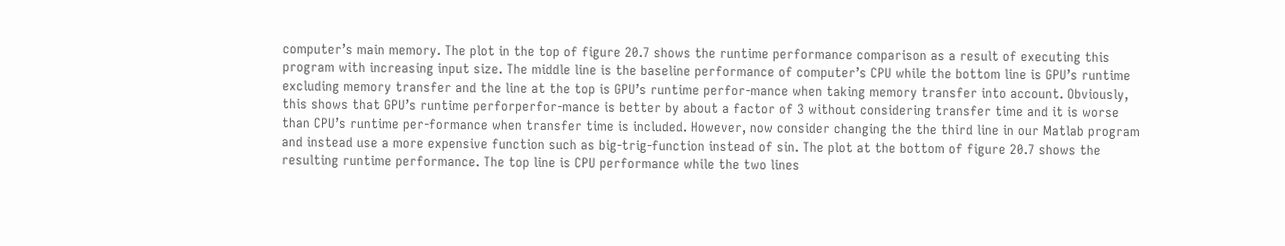computer’s main memory. The plot in the top of figure 20.7 shows the runtime performance comparison as a result of executing this program with increasing input size. The middle line is the baseline performance of computer’s CPU while the bottom line is GPU’s runtime excluding memory transfer and the line at the top is GPU’s runtime perfor-mance when taking memory transfer into account. Obviously, this shows that GPU’s runtime perforperfor-mance is better by about a factor of 3 without considering transfer time and it is worse than CPU’s runtime per-formance when transfer time is included. However, now consider changing the the third line in our Matlab program and instead use a more expensive function such as big-trig-function instead of sin. The plot at the bottom of figure 20.7 shows the resulting runtime performance. The top line is CPU performance while the two lines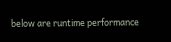below are runtime performance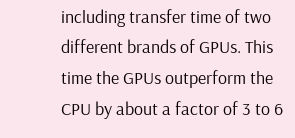including transfer time of two different brands of GPUs. This time the GPUs outperform the CPU by about a factor of 3 to 6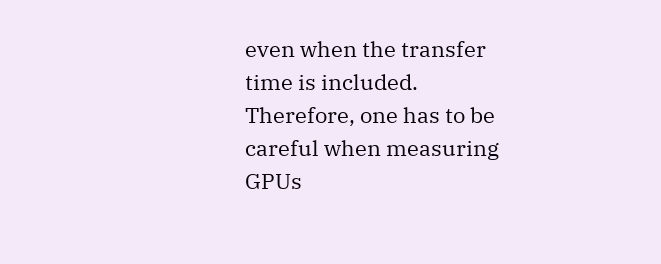even when the transfer time is included. Therefore, one has to be careful when measuring GPUs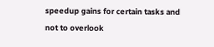speedup gains for certain tasks and not to overlook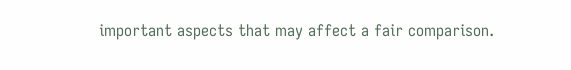important aspects that may affect a fair comparison.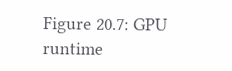Figure 20.7: GPU runtime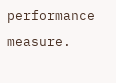performance measure.